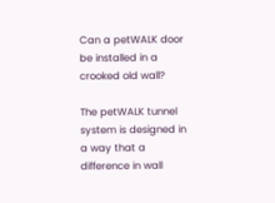Can a petWALK door be installed in a crooked old wall?

The petWALK tunnel system is designed in a way that a difference in wall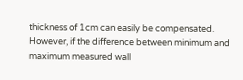thickness of 1cm can easily be compensated. However, if the difference between minimum and maximum measured wall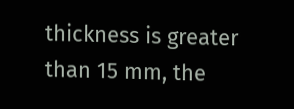thickness is greater than 15 mm, the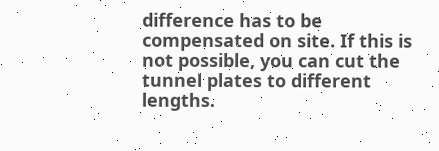difference has to be compensated on site. If this is not possible, you can cut the tunnel plates to different lengths.